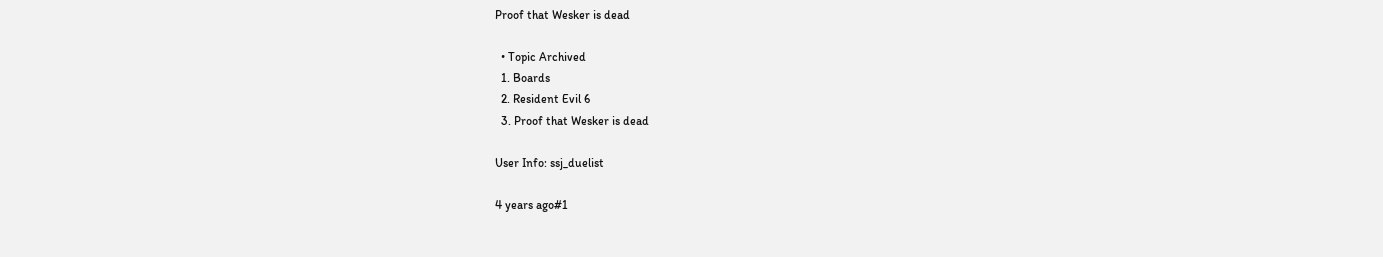Proof that Wesker is dead

  • Topic Archived
  1. Boards
  2. Resident Evil 6
  3. Proof that Wesker is dead

User Info: ssj_duelist

4 years ago#1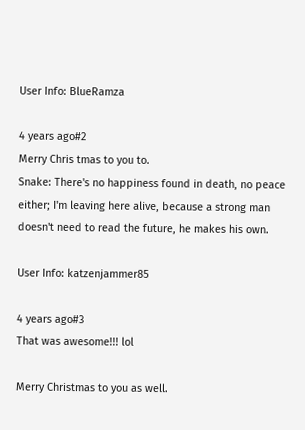User Info: BlueRamza

4 years ago#2
Merry Chris tmas to you to.
Snake: There's no happiness found in death, no peace either; I'm leaving here alive, because a strong man doesn't need to read the future, he makes his own.

User Info: katzenjammer85

4 years ago#3
That was awesome!!! lol

Merry Christmas to you as well.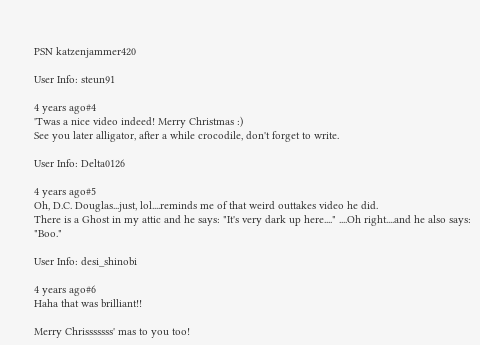PSN katzenjammer420

User Info: steun91

4 years ago#4
'Twas a nice video indeed! Merry Christmas :)
See you later alligator, after a while crocodile, don't forget to write.

User Info: Delta0126

4 years ago#5
Oh, D.C. Douglas...just, lol....reminds me of that weird outtakes video he did.
There is a Ghost in my attic and he says: "It's very dark up here...." ....Oh right....and he also says: "Boo."

User Info: desi_shinobi

4 years ago#6
Haha that was brilliant!!

Merry Chrisssssss' mas to you too!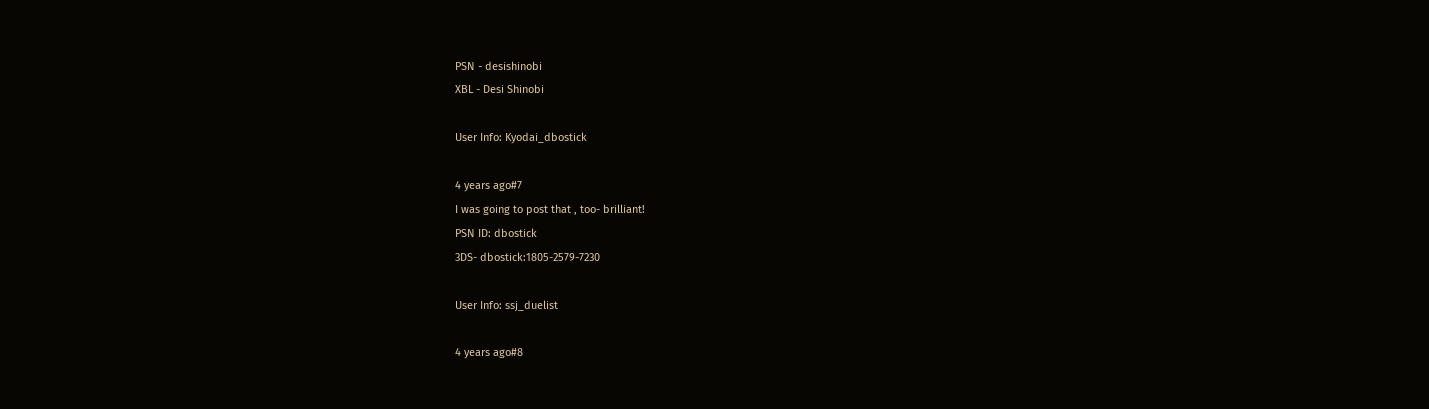PSN - desishinobi
XBL - Desi Shinobi

User Info: Kyodai_dbostick

4 years ago#7
I was going to post that , too- brilliant!
PSN ID: dbostick
3DS- dbostick:1805-2579-7230

User Info: ssj_duelist

4 years ago#8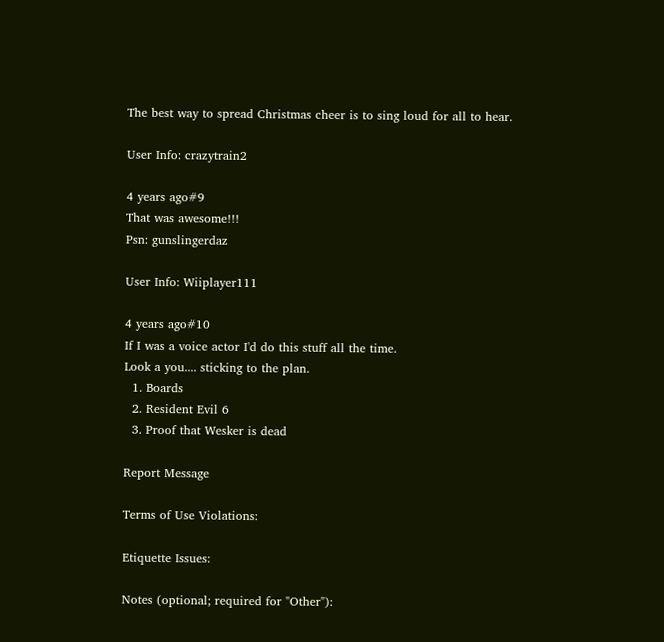The best way to spread Christmas cheer is to sing loud for all to hear.

User Info: crazytrain2

4 years ago#9
That was awesome!!!
Psn: gunslingerdaz

User Info: Wiiplayer111

4 years ago#10
If I was a voice actor I'd do this stuff all the time.
Look a you.... sticking to the plan.
  1. Boards
  2. Resident Evil 6
  3. Proof that Wesker is dead

Report Message

Terms of Use Violations:

Etiquette Issues:

Notes (optional; required for "Other"):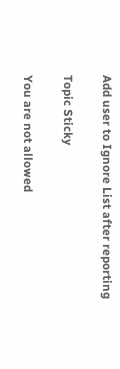Add user to Ignore List after reporting

Topic Sticky

You are not allowed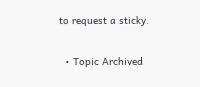to request a sticky.

  • Topic Archived